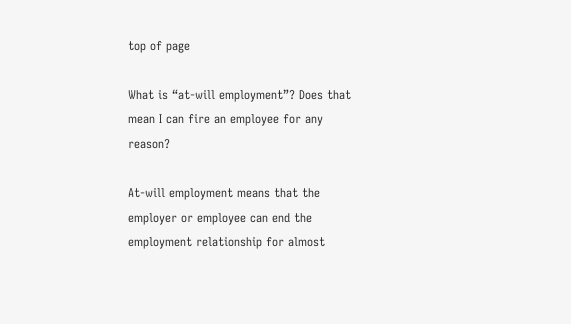top of page

What is “at-will employment”? Does that mean I can fire an employee for any reason?

At-will employment means that the employer or employee can end the employment relationship for almost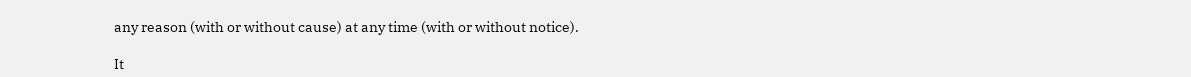any reason (with or without cause) at any time (with or without notice).

It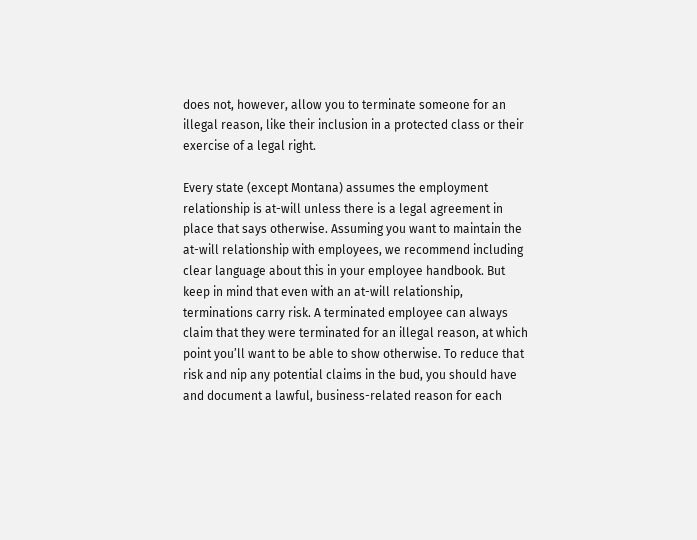does not, however, allow you to terminate someone for an illegal reason, like their inclusion in a protected class or their exercise of a legal right.

Every state (except Montana) assumes the employment relationship is at-will unless there is a legal agreement in place that says otherwise. Assuming you want to maintain the at-will relationship with employees, we recommend including clear language about this in your employee handbook. But keep in mind that even with an at-will relationship, terminations carry risk. A terminated employee can always claim that they were terminated for an illegal reason, at which point you’ll want to be able to show otherwise. To reduce that risk and nip any potential claims in the bud, you should have and document a lawful, business-related reason for each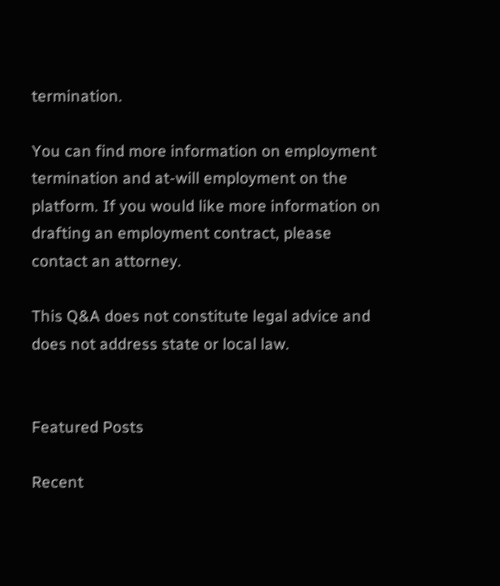termination.

You can find more information on employment termination and at-will employment on the platform. If you would like more information on drafting an employment contract, please contact an attorney.

This Q&A does not constitute legal advice and does not address state or local law.


Featured Posts

Recent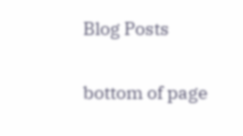Blog Posts

bottom of page